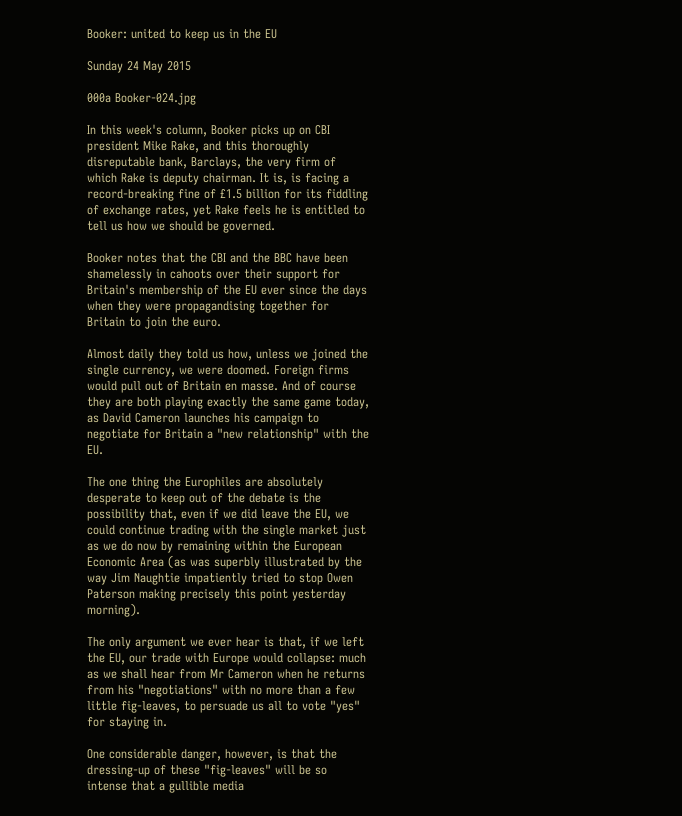Booker: united to keep us in the EU

Sunday 24 May 2015

000a Booker-024.jpg

In this week's column, Booker picks up on CBI president Mike Rake, and this thoroughly disreputable bank, Barclays, the very firm of which Rake is deputy chairman. It is, is facing a record-breaking fine of £1.5 billion for its fiddling of exchange rates, yet Rake feels he is entitled to tell us how we should be governed.

Booker notes that the CBI and the BBC have been shamelessly in cahoots over their support for Britain's membership of the EU ever since the days when they were propagandising together for Britain to join the euro.

Almost daily they told us how, unless we joined the single currency, we were doomed. Foreign firms would pull out of Britain en masse. And of course they are both playing exactly the same game today, as David Cameron launches his campaign to negotiate for Britain a "new relationship" with the EU.

The one thing the Europhiles are absolutely desperate to keep out of the debate is the possibility that, even if we did leave the EU, we could continue trading with the single market just as we do now by remaining within the European Economic Area (as was superbly illustrated by the way Jim Naughtie impatiently tried to stop Owen Paterson making precisely this point yesterday morning).

The only argument we ever hear is that, if we left the EU, our trade with Europe would collapse: much as we shall hear from Mr Cameron when he returns from his "negotiations" with no more than a few little fig-leaves, to persuade us all to vote "yes" for staying in.

One considerable danger, however, is that the dressing-up of these "fig-leaves" will be so intense that a gullible media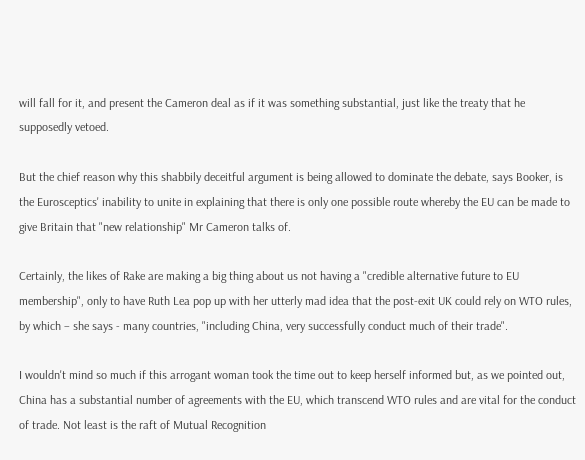will fall for it, and present the Cameron deal as if it was something substantial, just like the treaty that he supposedly vetoed.

But the chief reason why this shabbily deceitful argument is being allowed to dominate the debate, says Booker, is the Eurosceptics' inability to unite in explaining that there is only one possible route whereby the EU can be made to give Britain that "new relationship" Mr Cameron talks of.

Certainly, the likes of Rake are making a big thing about us not having a "credible alternative future to EU membership", only to have Ruth Lea pop up with her utterly mad idea that the post-exit UK could rely on WTO rules, by which – she says - many countries, "including China, very successfully conduct much of their trade".

I wouldn't mind so much if this arrogant woman took the time out to keep herself informed but, as we pointed out, China has a substantial number of agreements with the EU, which transcend WTO rules and are vital for the conduct of trade. Not least is the raft of Mutual Recognition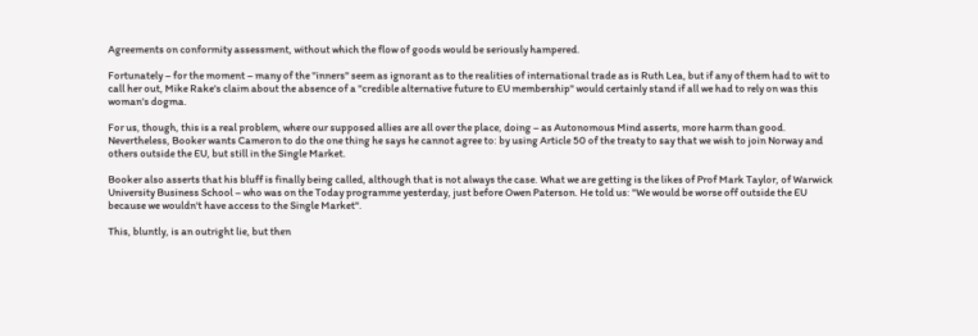Agreements on conformity assessment, without which the flow of goods would be seriously hampered.

Fortunately – for the moment – many of the "inners" seem as ignorant as to the realities of international trade as is Ruth Lea, but if any of them had to wit to call her out, Mike Rake's claim about the absence of a "credible alternative future to EU membership" would certainly stand if all we had to rely on was this woman's dogma.

For us, though, this is a real problem, where our supposed allies are all over the place, doing – as Autonomous Mind asserts, more harm than good. Nevertheless, Booker wants Cameron to do the one thing he says he cannot agree to: by using Article 50 of the treaty to say that we wish to join Norway and others outside the EU, but still in the Single Market.

Booker also asserts that his bluff is finally being called, although that is not always the case. What we are getting is the likes of Prof Mark Taylor, of Warwick University Business School – who was on the Today programme yesterday, just before Owen Paterson. He told us: "We would be worse off outside the EU because we wouldn't have access to the Single Market".

This, bluntly, is an outright lie, but then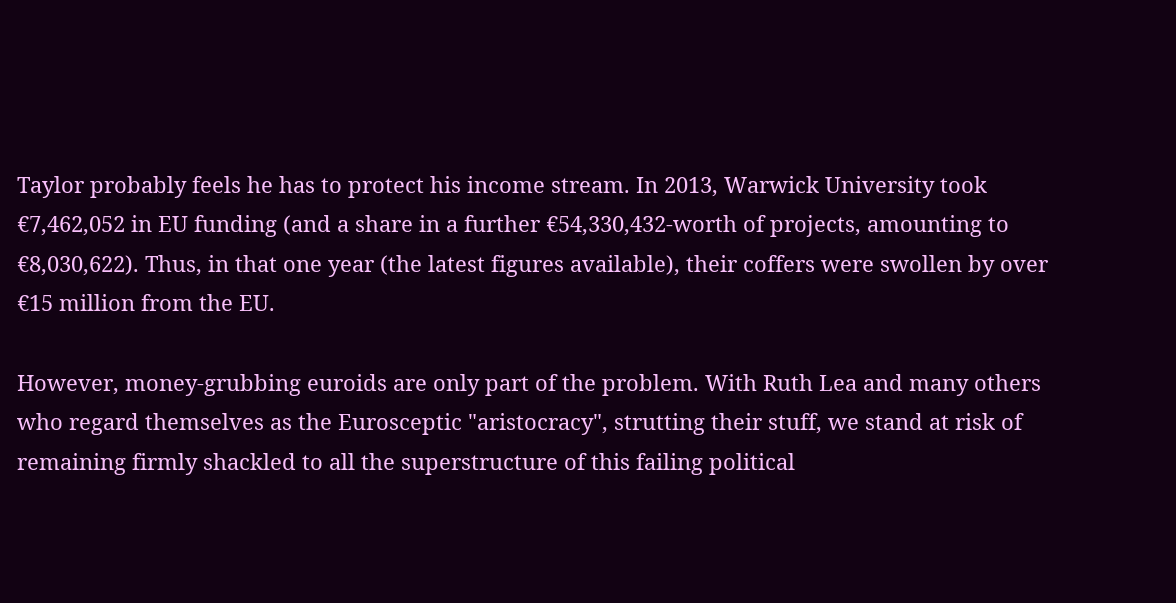Taylor probably feels he has to protect his income stream. In 2013, Warwick University took €7,462,052 in EU funding (and a share in a further €54,330,432-worth of projects, amounting to €8,030,622). Thus, in that one year (the latest figures available), their coffers were swollen by over €15 million from the EU.

However, money-grubbing euroids are only part of the problem. With Ruth Lea and many others who regard themselves as the Eurosceptic "aristocracy", strutting their stuff, we stand at risk of remaining firmly shackled to all the superstructure of this failing political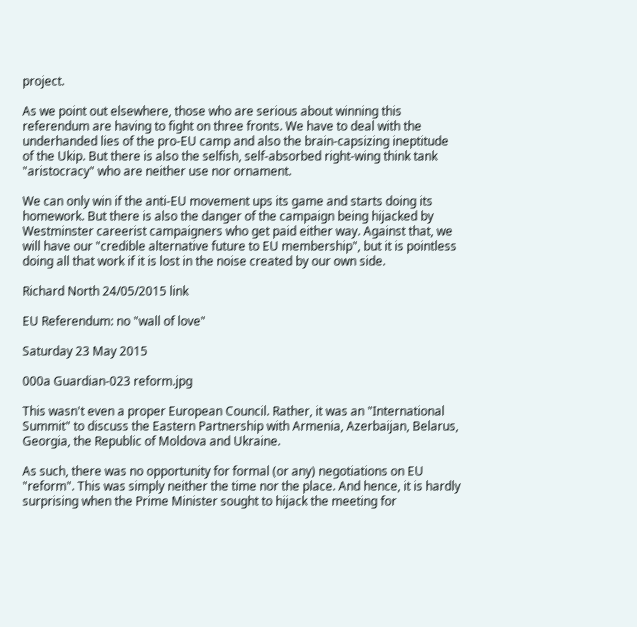project.

As we point out elsewhere, those who are serious about winning this referendum are having to fight on three fronts. We have to deal with the underhanded lies of the pro-EU camp and also the brain-capsizing ineptitude of the Ukip. But there is also the selfish, self-absorbed right-wing think tank "aristocracy" who are neither use nor ornament.

We can only win if the anti-EU movement ups its game and starts doing its homework. But there is also the danger of the campaign being hijacked by Westminster careerist campaigners who get paid either way. Against that, we will have our "credible alternative future to EU membership", but it is pointless doing all that work if it is lost in the noise created by our own side.

Richard North 24/05/2015 link

EU Referendum: no "wall of love"

Saturday 23 May 2015

000a Guardian-023 reform.jpg

This wasn't even a proper European Council. Rather, it was an "International Summit" to discuss the Eastern Partnership with Armenia, Azerbaijan, Belarus, Georgia, the Republic of Moldova and Ukraine.

As such, there was no opportunity for formal (or any) negotiations on EU "reform". This was simply neither the time nor the place. And hence, it is hardly surprising when the Prime Minister sought to hijack the meeting for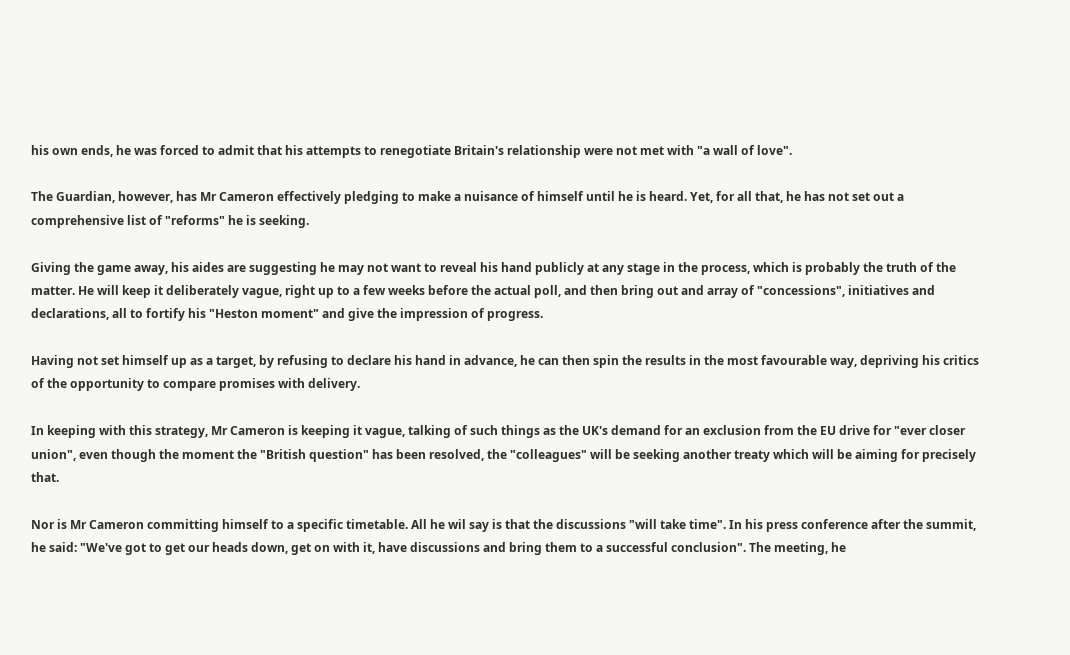his own ends, he was forced to admit that his attempts to renegotiate Britain's relationship were not met with "a wall of love".

The Guardian, however, has Mr Cameron effectively pledging to make a nuisance of himself until he is heard. Yet, for all that, he has not set out a comprehensive list of "reforms" he is seeking.

Giving the game away, his aides are suggesting he may not want to reveal his hand publicly at any stage in the process, which is probably the truth of the matter. He will keep it deliberately vague, right up to a few weeks before the actual poll, and then bring out and array of "concessions", initiatives and declarations, all to fortify his "Heston moment" and give the impression of progress.

Having not set himself up as a target, by refusing to declare his hand in advance, he can then spin the results in the most favourable way, depriving his critics of the opportunity to compare promises with delivery.

In keeping with this strategy, Mr Cameron is keeping it vague, talking of such things as the UK's demand for an exclusion from the EU drive for "ever closer union", even though the moment the "British question" has been resolved, the "colleagues" will be seeking another treaty which will be aiming for precisely that.

Nor is Mr Cameron committing himself to a specific timetable. All he wil say is that the discussions "will take time". In his press conference after the summit, he said: "We've got to get our heads down, get on with it, have discussions and bring them to a successful conclusion". The meeting, he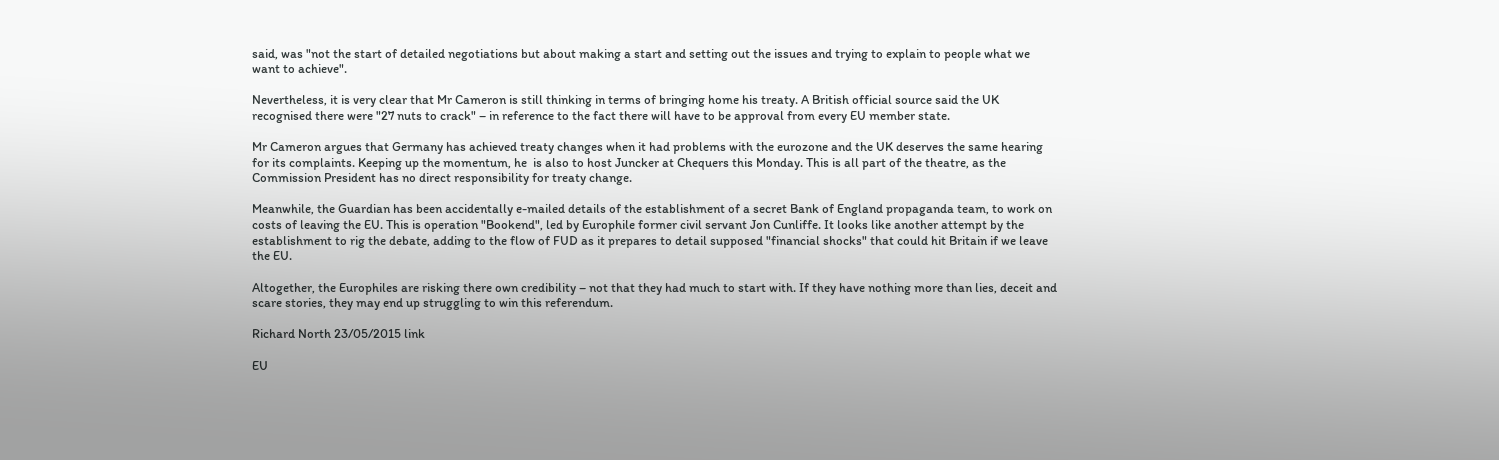said, was "not the start of detailed negotiations but about making a start and setting out the issues and trying to explain to people what we want to achieve".

Nevertheless, it is very clear that Mr Cameron is still thinking in terms of bringing home his treaty. A British official source said the UK recognised there were "27 nuts to crack" – in reference to the fact there will have to be approval from every EU member state.

Mr Cameron argues that Germany has achieved treaty changes when it had problems with the eurozone and the UK deserves the same hearing for its complaints. Keeping up the momentum, he  is also to host Juncker at Chequers this Monday. This is all part of the theatre, as the Commission President has no direct responsibility for treaty change.

Meanwhile, the Guardian has been accidentally e-mailed details of the establishment of a secret Bank of England propaganda team, to work on costs of leaving the EU. This is operation "Bookend", led by Europhile former civil servant Jon Cunliffe. It looks like another attempt by the establishment to rig the debate, adding to the flow of FUD as it prepares to detail supposed "financial shocks" that could hit Britain if we leave the EU.

Altogether, the Europhiles are risking there own credibility – not that they had much to start with. If they have nothing more than lies, deceit and scare stories, they may end up struggling to win this referendum.

Richard North 23/05/2015 link

EU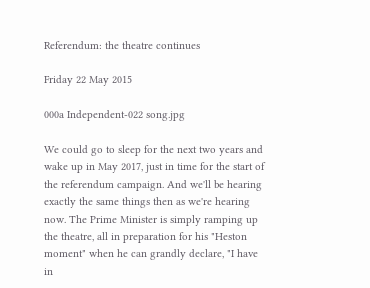Referendum: the theatre continues

Friday 22 May 2015

000a Independent-022 song.jpg

We could go to sleep for the next two years and wake up in May 2017, just in time for the start of the referendum campaign. And we'll be hearing exactly the same things then as we're hearing now. The Prime Minister is simply ramping up the theatre, all in preparation for his "Heston moment" when he can grandly declare, "I have in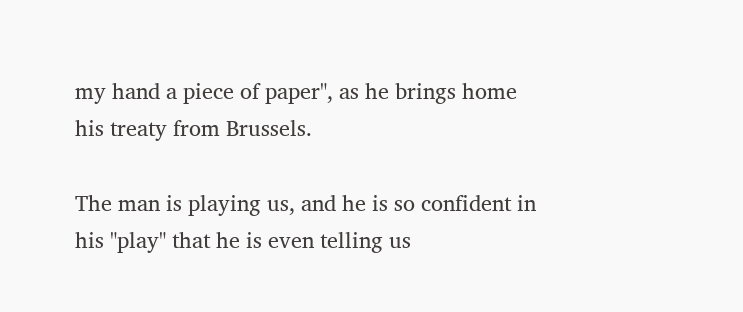my hand a piece of paper", as he brings home his treaty from Brussels.

The man is playing us, and he is so confident in his "play" that he is even telling us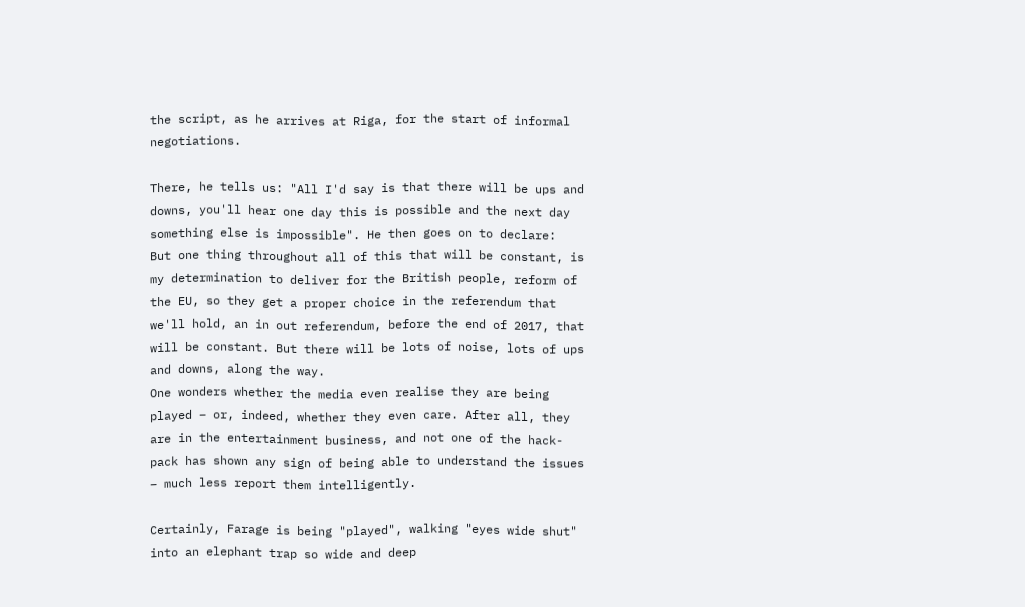the script, as he arrives at Riga, for the start of informal negotiations.

There, he tells us: "All I'd say is that there will be ups and downs, you'll hear one day this is possible and the next day something else is impossible". He then goes on to declare:
But one thing throughout all of this that will be constant, is my determination to deliver for the British people, reform of the EU, so they get a proper choice in the referendum that we'll hold, an in out referendum, before the end of 2017, that will be constant. But there will be lots of noise, lots of ups and downs, along the way.
One wonders whether the media even realise they are being played – or, indeed, whether they even care. After all, they are in the entertainment business, and not one of the hack-pack has shown any sign of being able to understand the issues – much less report them intelligently.

Certainly, Farage is being "played", walking "eyes wide shut" into an elephant trap so wide and deep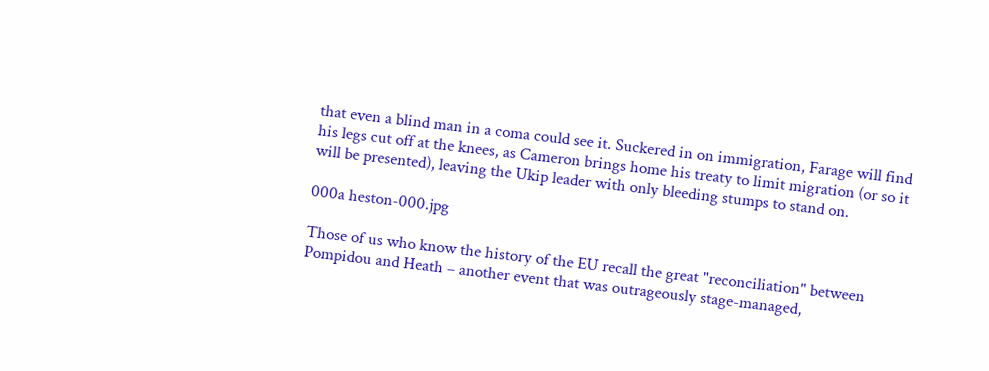that even a blind man in a coma could see it. Suckered in on immigration, Farage will find his legs cut off at the knees, as Cameron brings home his treaty to limit migration (or so it will be presented), leaving the Ukip leader with only bleeding stumps to stand on.

000a heston-000.jpg

Those of us who know the history of the EU recall the great "reconciliation" between Pompidou and Heath – another event that was outrageously stage-managed,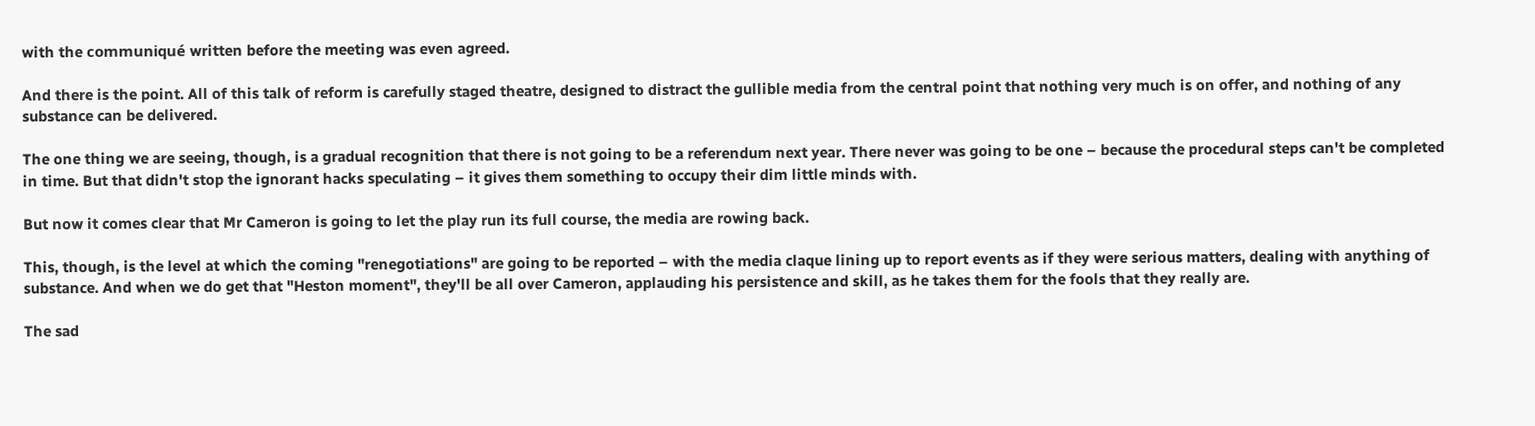with the communiqué written before the meeting was even agreed.

And there is the point. All of this talk of reform is carefully staged theatre, designed to distract the gullible media from the central point that nothing very much is on offer, and nothing of any substance can be delivered.

The one thing we are seeing, though, is a gradual recognition that there is not going to be a referendum next year. There never was going to be one – because the procedural steps can't be completed in time. But that didn't stop the ignorant hacks speculating – it gives them something to occupy their dim little minds with.

But now it comes clear that Mr Cameron is going to let the play run its full course, the media are rowing back.

This, though, is the level at which the coming "renegotiations" are going to be reported – with the media claque lining up to report events as if they were serious matters, dealing with anything of substance. And when we do get that "Heston moment", they'll be all over Cameron, applauding his persistence and skill, as he takes them for the fools that they really are.

The sad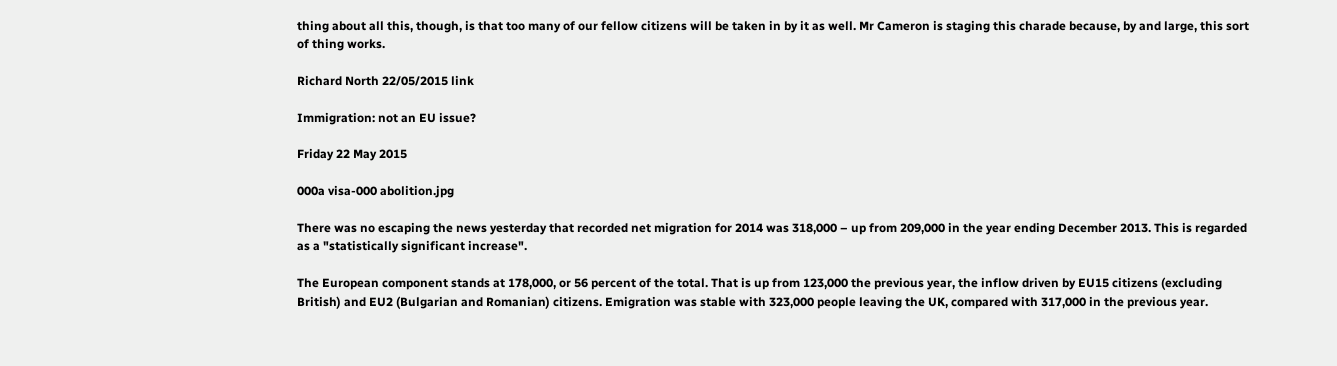thing about all this, though, is that too many of our fellow citizens will be taken in by it as well. Mr Cameron is staging this charade because, by and large, this sort of thing works.

Richard North 22/05/2015 link

Immigration: not an EU issue?

Friday 22 May 2015

000a visa-000 abolition.jpg

There was no escaping the news yesterday that recorded net migration for 2014 was 318,000 – up from 209,000 in the year ending December 2013. This is regarded as a "statistically significant increase".

The European component stands at 178,000, or 56 percent of the total. That is up from 123,000 the previous year, the inflow driven by EU15 citizens (excluding British) and EU2 (Bulgarian and Romanian) citizens. Emigration was stable with 323,000 people leaving the UK, compared with 317,000 in the previous year.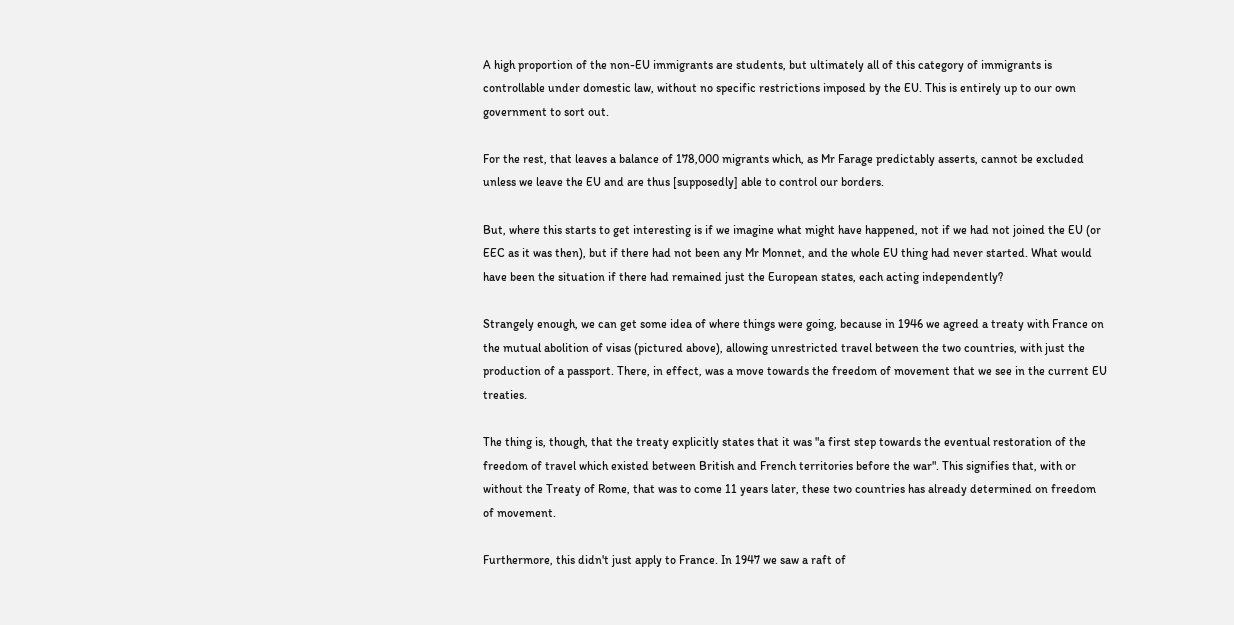A high proportion of the non-EU immigrants are students, but ultimately all of this category of immigrants is controllable under domestic law, without no specific restrictions imposed by the EU. This is entirely up to our own government to sort out.

For the rest, that leaves a balance of 178,000 migrants which, as Mr Farage predictably asserts, cannot be excluded unless we leave the EU and are thus [supposedly] able to control our borders.

But, where this starts to get interesting is if we imagine what might have happened, not if we had not joined the EU (or EEC as it was then), but if there had not been any Mr Monnet, and the whole EU thing had never started. What would have been the situation if there had remained just the European states, each acting independently?

Strangely enough, we can get some idea of where things were going, because in 1946 we agreed a treaty with France on the mutual abolition of visas (pictured above), allowing unrestricted travel between the two countries, with just the production of a passport. There, in effect, was a move towards the freedom of movement that we see in the current EU treaties.

The thing is, though, that the treaty explicitly states that it was "a first step towards the eventual restoration of the freedom of travel which existed between British and French territories before the war". This signifies that, with or without the Treaty of Rome, that was to come 11 years later, these two countries has already determined on freedom of movement.

Furthermore, this didn't just apply to France. In 1947 we saw a raft of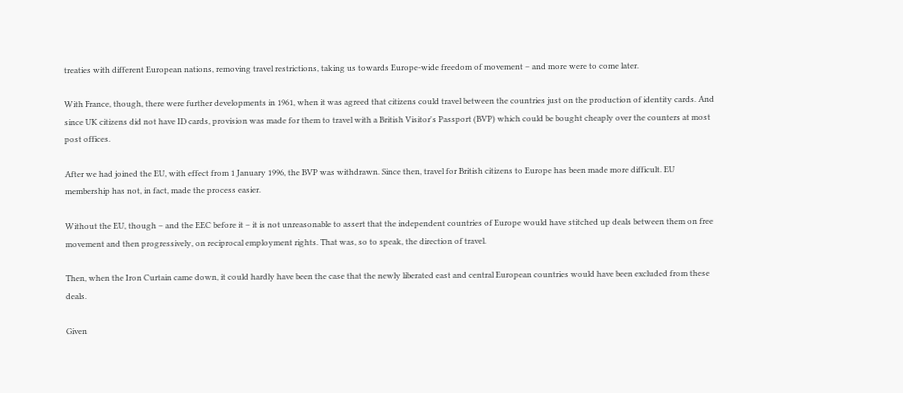treaties with different European nations, removing travel restrictions, taking us towards Europe-wide freedom of movement – and more were to come later.

With France, though, there were further developments in 1961, when it was agreed that citizens could travel between the countries just on the production of identity cards. And since UK citizens did not have ID cards, provision was made for them to travel with a British Visitor's Passport (BVP) which could be bought cheaply over the counters at most post offices.

After we had joined the EU, with effect from 1 January 1996, the BVP was withdrawn. Since then, travel for British citizens to Europe has been made more difficult. EU membership has not, in fact, made the process easier.

Without the EU, though – and the EEC before it – it is not unreasonable to assert that the independent countries of Europe would have stitched up deals between them on free movement and then progressively, on reciprocal employment rights. That was, so to speak, the direction of travel.

Then, when the Iron Curtain came down, it could hardly have been the case that the newly liberated east and central European countries would have been excluded from these deals.

Given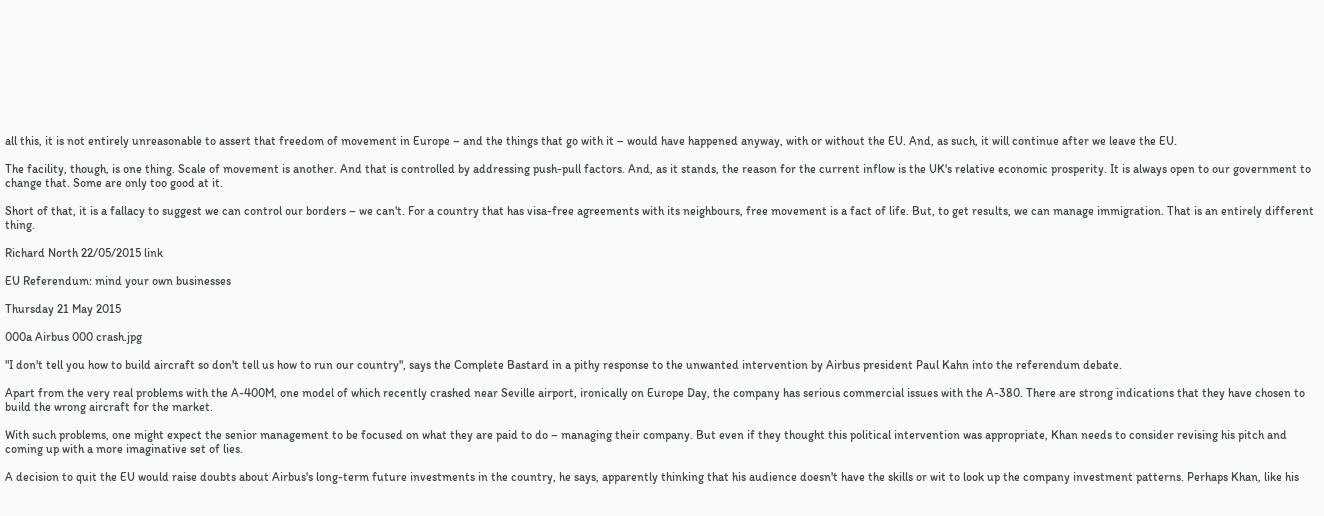all this, it is not entirely unreasonable to assert that freedom of movement in Europe – and the things that go with it – would have happened anyway, with or without the EU. And, as such, it will continue after we leave the EU.

The facility, though, is one thing. Scale of movement is another. And that is controlled by addressing push-pull factors. And, as it stands, the reason for the current inflow is the UK's relative economic prosperity. It is always open to our government to change that. Some are only too good at it.

Short of that, it is a fallacy to suggest we can control our borders – we can't. For a country that has visa-free agreements with its neighbours, free movement is a fact of life. But, to get results, we can manage immigration. That is an entirely different thing.

Richard North 22/05/2015 link

EU Referendum: mind your own businesses

Thursday 21 May 2015

000a Airbus 000 crash.jpg

"I don't tell you how to build aircraft so don't tell us how to run our country", says the Complete Bastard in a pithy response to the unwanted intervention by Airbus president Paul Kahn into the referendum debate.

Apart from the very real problems with the A-400M, one model of which recently crashed near Seville airport, ironically on Europe Day, the company has serious commercial issues with the A-380. There are strong indications that they have chosen to build the wrong aircraft for the market.

With such problems, one might expect the senior management to be focused on what they are paid to do – managing their company. But even if they thought this political intervention was appropriate, Khan needs to consider revising his pitch and coming up with a more imaginative set of lies.

A decision to quit the EU would raise doubts about Airbus's long-term future investments in the country, he says, apparently thinking that his audience doesn't have the skills or wit to look up the company investment patterns. Perhaps Khan, like his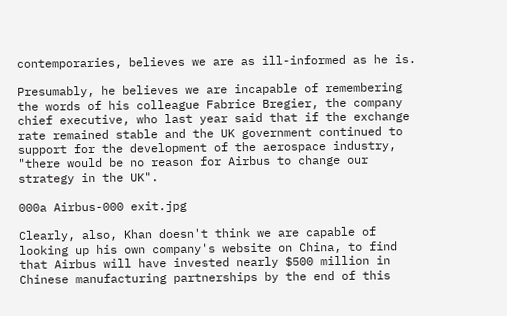contemporaries, believes we are as ill-informed as he is.

Presumably, he believes we are incapable of remembering the words of his colleague Fabrice Bregier, the company chief executive, who last year said that if the exchange rate remained stable and the UK government continued to support for the development of the aerospace industry, "there would be no reason for Airbus to change our strategy in the UK".

000a Airbus-000 exit.jpg

Clearly, also, Khan doesn't think we are capable of looking up his own company's website on China, to find that Airbus will have invested nearly $500 million in Chinese manufacturing partnerships by the end of this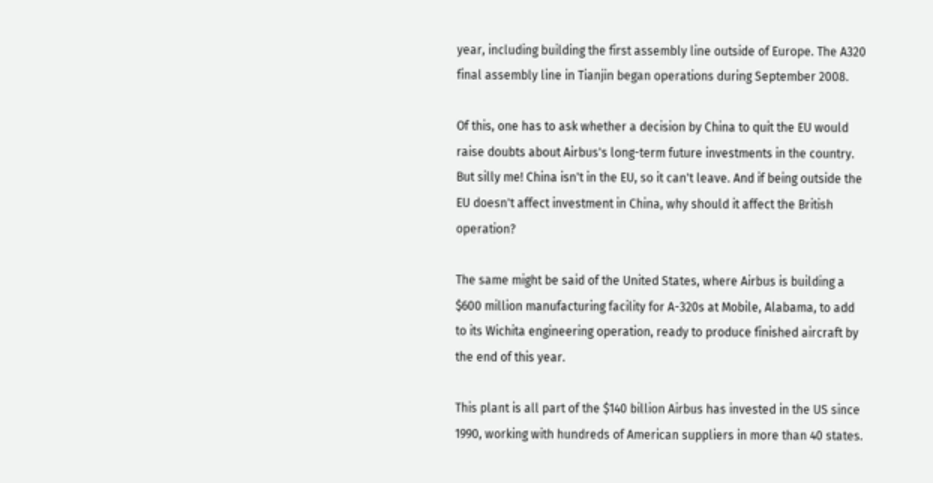year, including building the first assembly line outside of Europe. The A320 final assembly line in Tianjin began operations during September 2008.

Of this, one has to ask whether a decision by China to quit the EU would raise doubts about Airbus's long-term future investments in the country. But silly me! China isn't in the EU, so it can't leave. And if being outside the EU doesn't affect investment in China, why should it affect the British operation?

The same might be said of the United States, where Airbus is building a $600 million manufacturing facility for A-320s at Mobile, Alabama, to add to its Wichita engineering operation, ready to produce finished aircraft by the end of this year.

This plant is all part of the $140 billion Airbus has invested in the US since 1990, working with hundreds of American suppliers in more than 40 states.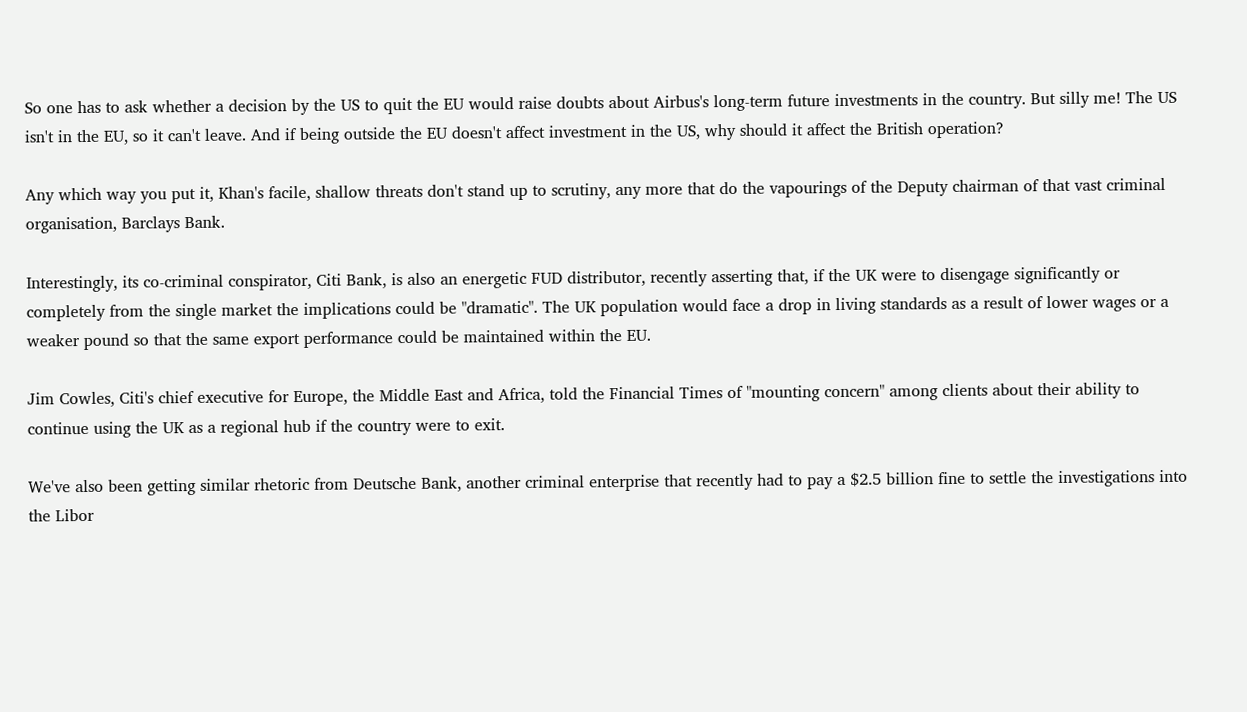So one has to ask whether a decision by the US to quit the EU would raise doubts about Airbus's long-term future investments in the country. But silly me! The US isn't in the EU, so it can't leave. And if being outside the EU doesn't affect investment in the US, why should it affect the British operation?

Any which way you put it, Khan's facile, shallow threats don't stand up to scrutiny, any more that do the vapourings of the Deputy chairman of that vast criminal organisation, Barclays Bank.

Interestingly, its co-criminal conspirator, Citi Bank, is also an energetic FUD distributor, recently asserting that, if the UK were to disengage significantly or completely from the single market the implications could be "dramatic". The UK population would face a drop in living standards as a result of lower wages or a weaker pound so that the same export performance could be maintained within the EU.

Jim Cowles, Citi's chief executive for Europe, the Middle East and Africa, told the Financial Times of "mounting concern" among clients about their ability to continue using the UK as a regional hub if the country were to exit.

We've also been getting similar rhetoric from Deutsche Bank, another criminal enterprise that recently had to pay a $2.5 billion fine to settle the investigations into the Libor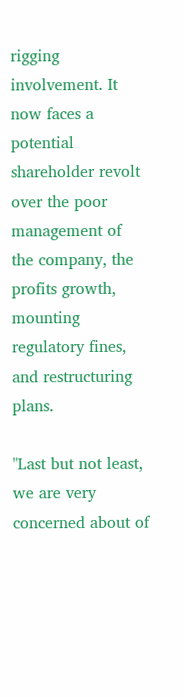rigging involvement. It now faces a potential shareholder revolt over the poor management of the company, the profits growth, mounting regulatory fines, and restructuring plans.

"Last but not least, we are very concerned about of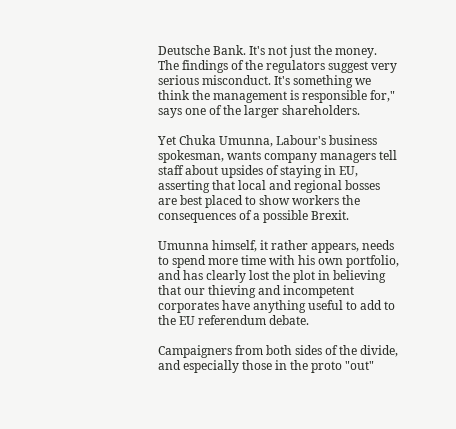Deutsche Bank. It's not just the money. The findings of the regulators suggest very serious misconduct. It's something we think the management is responsible for," says one of the larger shareholders.

Yet Chuka Umunna, Labour's business spokesman, wants company managers tell staff about upsides of staying in EU, asserting that local and regional bosses are best placed to show workers the consequences of a possible Brexit.

Umunna himself, it rather appears, needs to spend more time with his own portfolio, and has clearly lost the plot in believing that our thieving and incompetent corporates have anything useful to add to the EU referendum debate.

Campaigners from both sides of the divide, and especially those in the proto "out"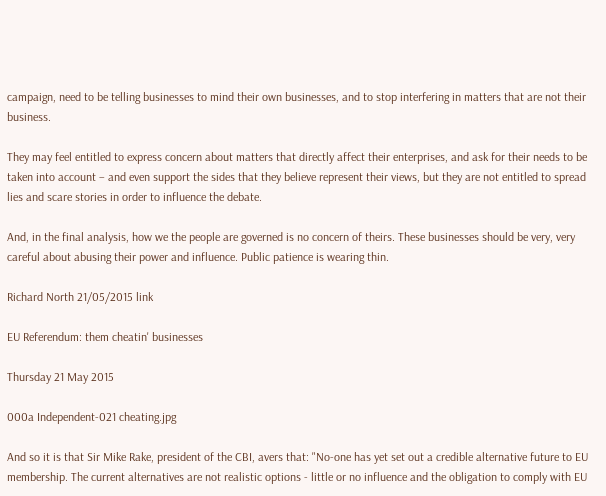campaign, need to be telling businesses to mind their own businesses, and to stop interfering in matters that are not their business.

They may feel entitled to express concern about matters that directly affect their enterprises, and ask for their needs to be taken into account – and even support the sides that they believe represent their views, but they are not entitled to spread lies and scare stories in order to influence the debate.

And, in the final analysis, how we the people are governed is no concern of theirs. These businesses should be very, very careful about abusing their power and influence. Public patience is wearing thin.

Richard North 21/05/2015 link

EU Referendum: them cheatin' businesses

Thursday 21 May 2015

000a Independent-021 cheating.jpg

And so it is that Sir Mike Rake, president of the CBI, avers that: "No-one has yet set out a credible alternative future to EU membership. The current alternatives are not realistic options - little or no influence and the obligation to comply with EU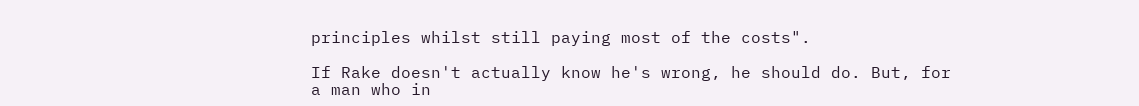principles whilst still paying most of the costs".

If Rake doesn't actually know he's wrong, he should do. But, for a man who in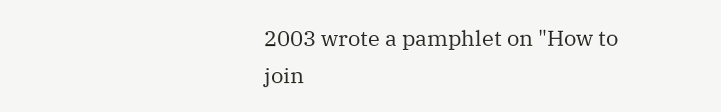2003 wrote a pamphlet on "How to join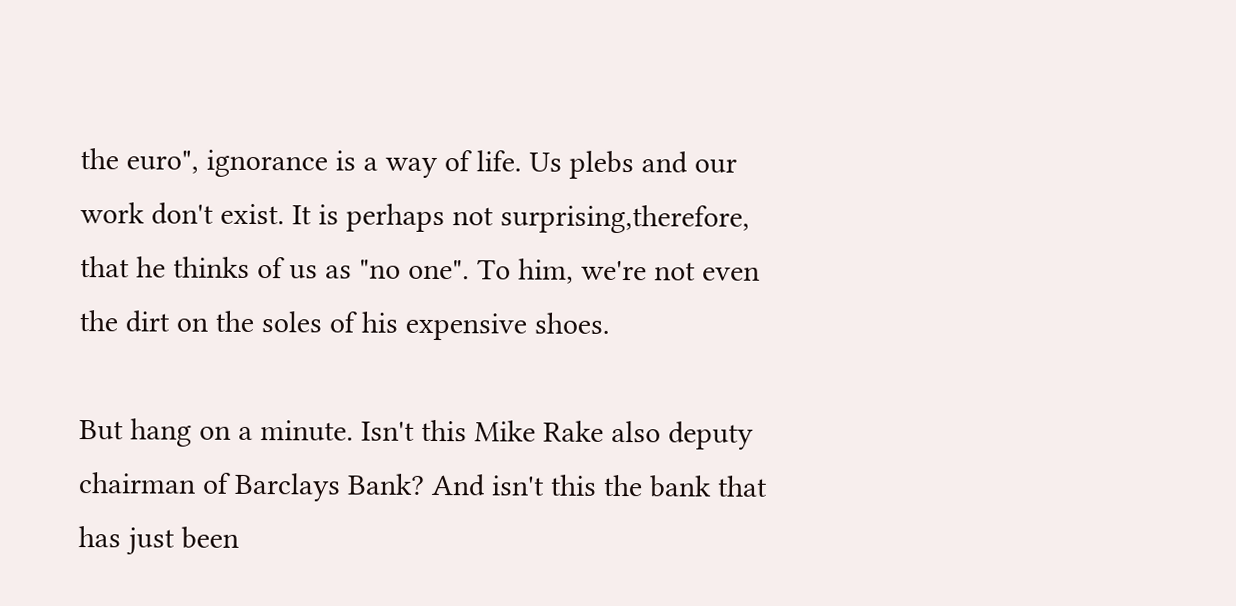the euro", ignorance is a way of life. Us plebs and our work don't exist. It is perhaps not surprising,therefore, that he thinks of us as "no one". To him, we're not even the dirt on the soles of his expensive shoes.

But hang on a minute. Isn't this Mike Rake also deputy chairman of Barclays Bank? And isn't this the bank that has just been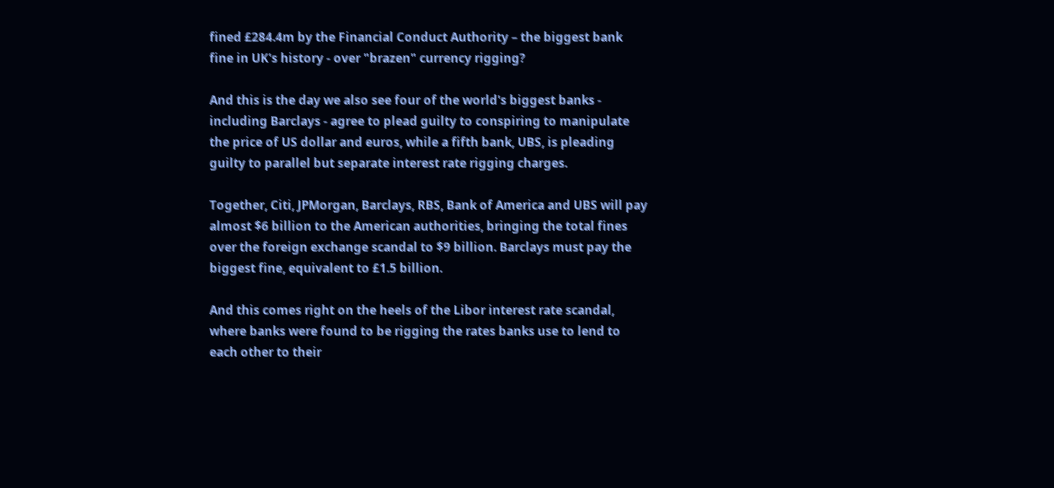fined £284.4m by the Financial Conduct Authority – the biggest bank fine in UK's history - over "brazen" currency rigging?

And this is the day we also see four of the world's biggest banks - including Barclays - agree to plead guilty to conspiring to manipulate the price of US dollar and euros, while a fifth bank, UBS, is pleading guilty to parallel but separate interest rate rigging charges.

Together, Citi, JPMorgan, Barclays, RBS, Bank of America and UBS will pay almost $6 billion to the American authorities, bringing the total fines over the foreign exchange scandal to $9 billion. Barclays must pay the biggest fine, equivalent to £1.5 billion.

And this comes right on the heels of the Libor interest rate scandal, where banks were found to be rigging the rates banks use to lend to each other to their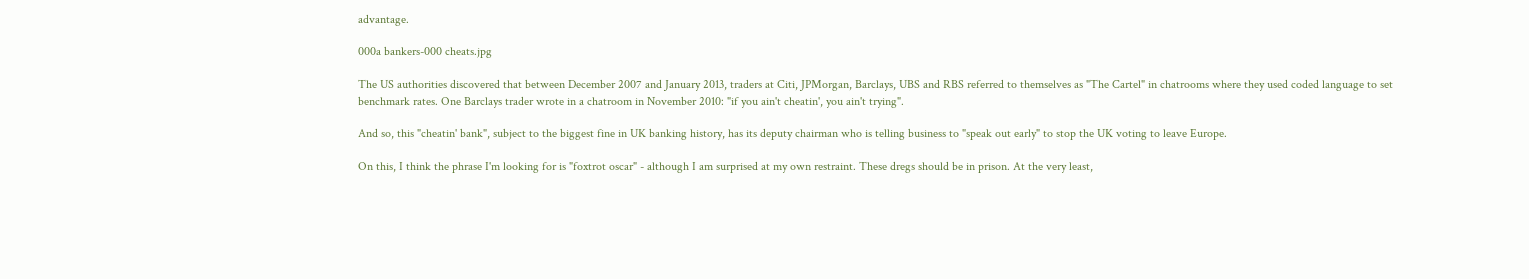advantage.

000a bankers-000 cheats.jpg

The US authorities discovered that between December 2007 and January 2013, traders at Citi, JPMorgan, Barclays, UBS and RBS referred to themselves as "The Cartel" in chatrooms where they used coded language to set benchmark rates. One Barclays trader wrote in a chatroom in November 2010: "if you ain't cheatin', you ain't trying".

And so, this "cheatin' bank", subject to the biggest fine in UK banking history, has its deputy chairman who is telling business to "speak out early" to stop the UK voting to leave Europe.

On this, I think the phrase I'm looking for is "foxtrot oscar" - although I am surprised at my own restraint. These dregs should be in prison. At the very least,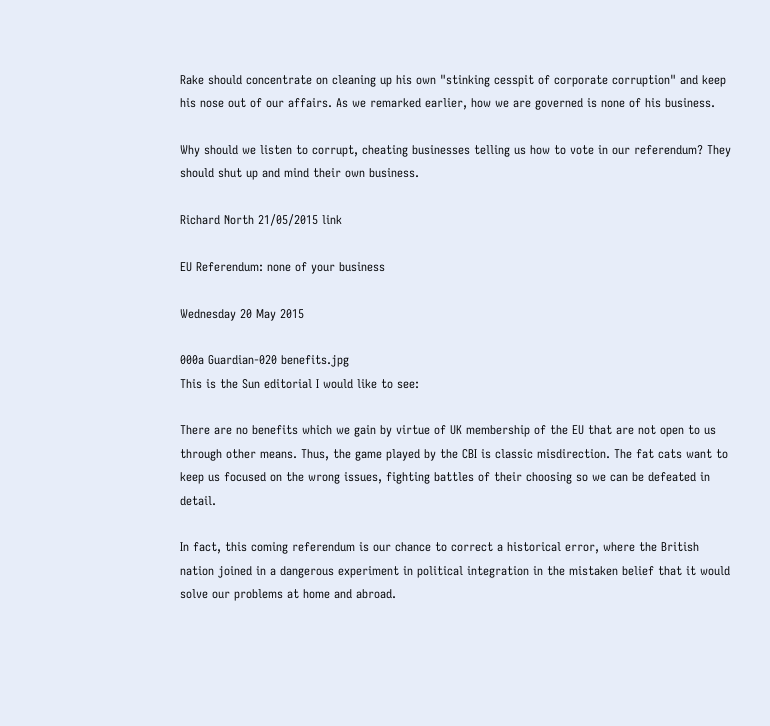Rake should concentrate on cleaning up his own "stinking cesspit of corporate corruption" and keep his nose out of our affairs. As we remarked earlier, how we are governed is none of his business.

Why should we listen to corrupt, cheating businesses telling us how to vote in our referendum? They should shut up and mind their own business.

Richard North 21/05/2015 link

EU Referendum: none of your business

Wednesday 20 May 2015

000a Guardian-020 benefits.jpg
This is the Sun editorial I would like to see:

There are no benefits which we gain by virtue of UK membership of the EU that are not open to us through other means. Thus, the game played by the CBI is classic misdirection. The fat cats want to keep us focused on the wrong issues, fighting battles of their choosing so we can be defeated in detail.

In fact, this coming referendum is our chance to correct a historical error, where the British nation joined in a dangerous experiment in political integration in the mistaken belief that it would solve our problems at home and abroad.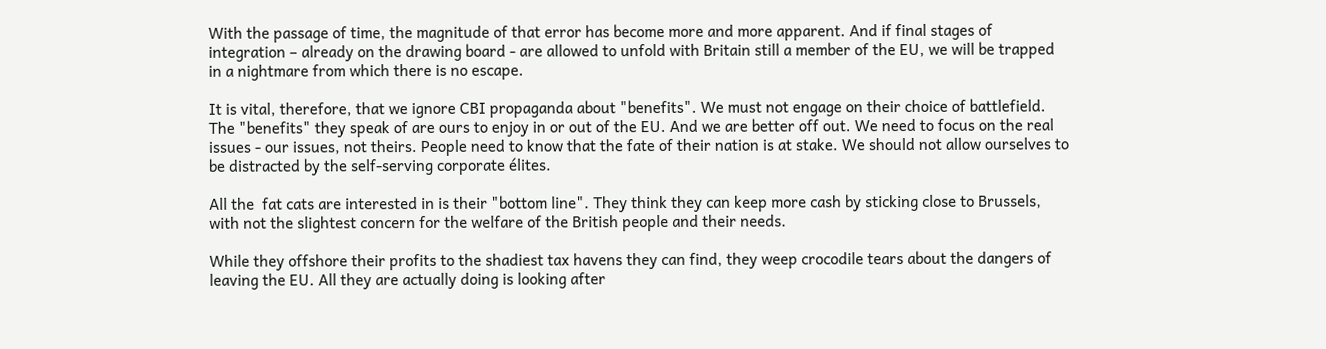With the passage of time, the magnitude of that error has become more and more apparent. And if final stages of integration – already on the drawing board - are allowed to unfold with Britain still a member of the EU, we will be trapped in a nightmare from which there is no escape.

It is vital, therefore, that we ignore CBI propaganda about "benefits". We must not engage on their choice of battlefield. The "benefits" they speak of are ours to enjoy in or out of the EU. And we are better off out. We need to focus on the real issues - our issues, not theirs. People need to know that the fate of their nation is at stake. We should not allow ourselves to be distracted by the self-serving corporate élites.

All the  fat cats are interested in is their "bottom line". They think they can keep more cash by sticking close to Brussels, with not the slightest concern for the welfare of the British people and their needs.

While they offshore their profits to the shadiest tax havens they can find, they weep crocodile tears about the dangers of leaving the EU. All they are actually doing is looking after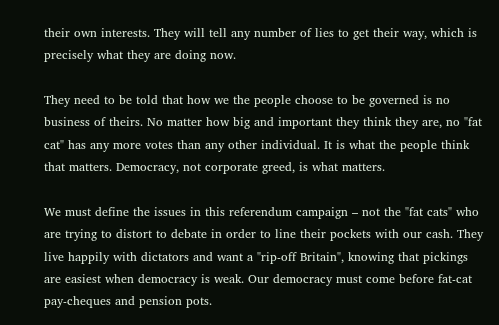their own interests. They will tell any number of lies to get their way, which is precisely what they are doing now.

They need to be told that how we the people choose to be governed is no business of theirs. No matter how big and important they think they are, no "fat cat" has any more votes than any other individual. It is what the people think that matters. Democracy, not corporate greed, is what matters.

We must define the issues in this referendum campaign – not the "fat cats" who are trying to distort to debate in order to line their pockets with our cash. They live happily with dictators and want a "rip-off Britain", knowing that pickings are easiest when democracy is weak. Our democracy must come before fat-cat pay-cheques and pension pots.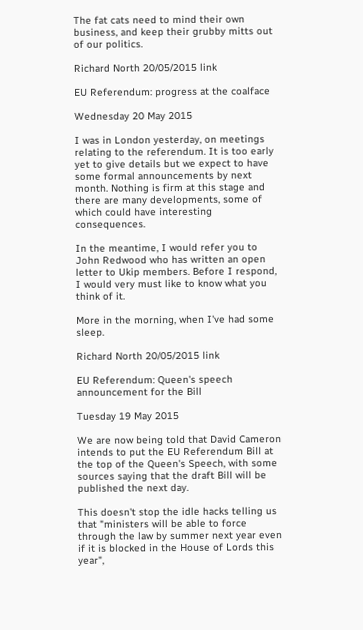The fat cats need to mind their own business, and keep their grubby mitts out of our politics.

Richard North 20/05/2015 link

EU Referendum: progress at the coalface

Wednesday 20 May 2015

I was in London yesterday, on meetings relating to the referendum. It is too early yet to give details but we expect to have some formal announcements by next month. Nothing is firm at this stage and there are many developments, some of which could have interesting consequences.

In the meantime, I would refer you to John Redwood who has written an open letter to Ukip members. Before I respond, I would very must like to know what you think of it.

More in the morning, when I've had some sleep.

Richard North 20/05/2015 link

EU Referendum: Queen's speech announcement for the Bill

Tuesday 19 May 2015

We are now being told that David Cameron intends to put the EU Referendum Bill at the top of the Queen's Speech, with some sources saying that the draft Bill will be published the next day.

This doesn't stop the idle hacks telling us that "ministers will be able to force through the law by summer next year even if it is blocked in the House of Lords this year",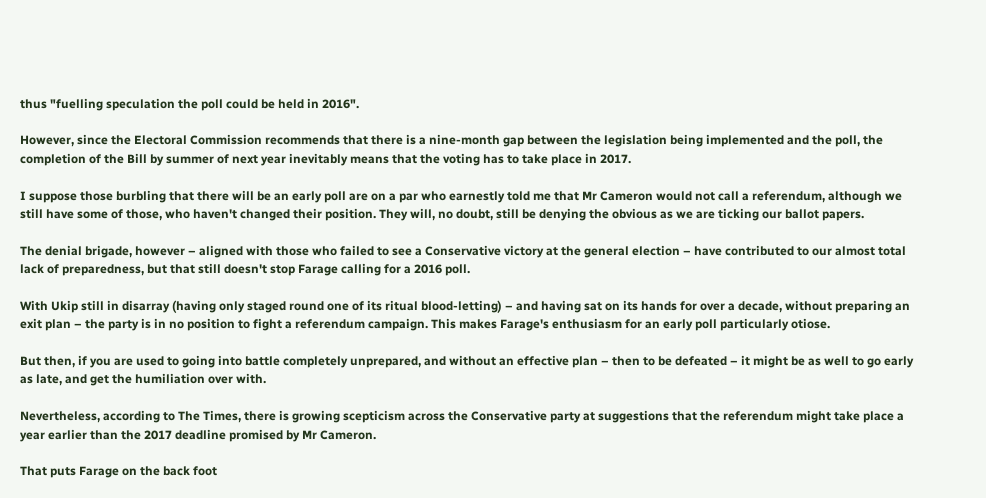thus "fuelling speculation the poll could be held in 2016".

However, since the Electoral Commission recommends that there is a nine-month gap between the legislation being implemented and the poll, the completion of the Bill by summer of next year inevitably means that the voting has to take place in 2017.

I suppose those burbling that there will be an early poll are on a par who earnestly told me that Mr Cameron would not call a referendum, although we still have some of those, who haven't changed their position. They will, no doubt, still be denying the obvious as we are ticking our ballot papers.

The denial brigade, however – aligned with those who failed to see a Conservative victory at the general election – have contributed to our almost total lack of preparedness, but that still doesn't stop Farage calling for a 2016 poll.

With Ukip still in disarray (having only staged round one of its ritual blood-letting) – and having sat on its hands for over a decade, without preparing an exit plan – the party is in no position to fight a referendum campaign. This makes Farage's enthusiasm for an early poll particularly otiose.

But then, if you are used to going into battle completely unprepared, and without an effective plan – then to be defeated – it might be as well to go early as late, and get the humiliation over with.

Nevertheless, according to The Times, there is growing scepticism across the Conservative party at suggestions that the referendum might take place a year earlier than the 2017 deadline promised by Mr Cameron.

That puts Farage on the back foot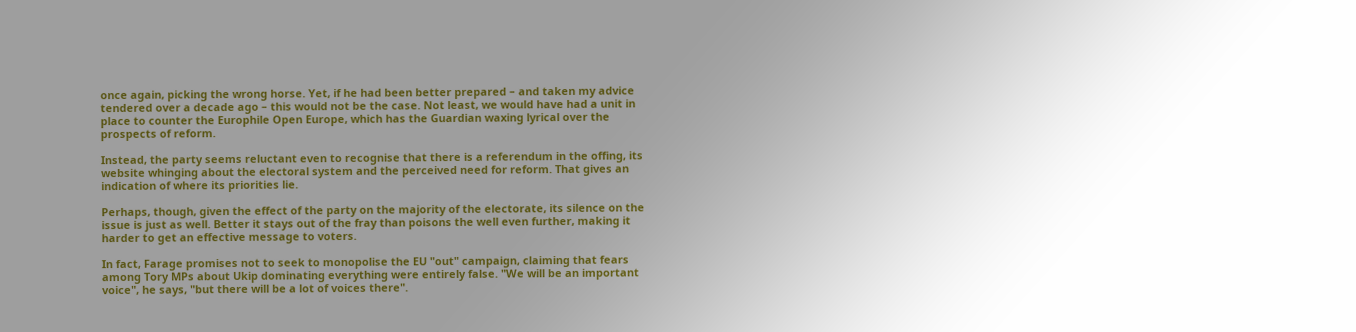once again, picking the wrong horse. Yet, if he had been better prepared – and taken my advice tendered over a decade ago – this would not be the case. Not least, we would have had a unit in place to counter the Europhile Open Europe, which has the Guardian waxing lyrical over the prospects of reform.

Instead, the party seems reluctant even to recognise that there is a referendum in the offing, its website whinging about the electoral system and the perceived need for reform. That gives an indication of where its priorities lie.

Perhaps, though, given the effect of the party on the majority of the electorate, its silence on the issue is just as well. Better it stays out of the fray than poisons the well even further, making it harder to get an effective message to voters.

In fact, Farage promises not to seek to monopolise the EU "out" campaign, claiming that fears among Tory MPs about Ukip dominating everything were entirely false. "We will be an important voice", he says, "but there will be a lot of voices there".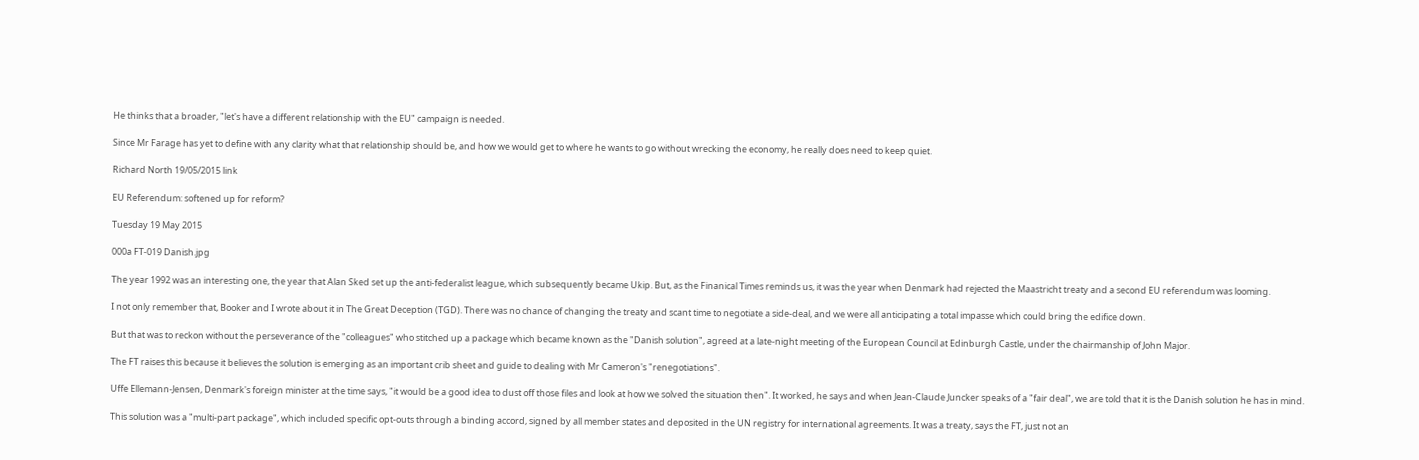He thinks that a broader, "let's have a different relationship with the EU" campaign is needed.

Since Mr Farage has yet to define with any clarity what that relationship should be, and how we would get to where he wants to go without wrecking the economy, he really does need to keep quiet.

Richard North 19/05/2015 link

EU Referendum: softened up for reform?

Tuesday 19 May 2015

000a FT-019 Danish.jpg

The year 1992 was an interesting one, the year that Alan Sked set up the anti-federalist league, which subsequently became Ukip. But, as the Finanical Times reminds us, it was the year when Denmark had rejected the Maastricht treaty and a second EU referendum was looming.

I not only remember that, Booker and I wrote about it in The Great Deception (TGD). There was no chance of changing the treaty and scant time to negotiate a side-deal, and we were all anticipating a total impasse which could bring the edifice down.

But that was to reckon without the perseverance of the "colleagues" who stitched up a package which became known as the "Danish solution", agreed at a late-night meeting of the European Council at Edinburgh Castle, under the chairmanship of John Major.

The FT raises this because it believes the solution is emerging as an important crib sheet and guide to dealing with Mr Cameron's "renegotiations".

Uffe Ellemann-Jensen, Denmark's foreign minister at the time says, "it would be a good idea to dust off those files and look at how we solved the situation then". It worked, he says and when Jean-Claude Juncker speaks of a "fair deal", we are told that it is the Danish solution he has in mind.

This solution was a "multi-part package", which included specific opt-outs through a binding accord, signed by all member states and deposited in the UN registry for international agreements. It was a treaty, says the FT, just not an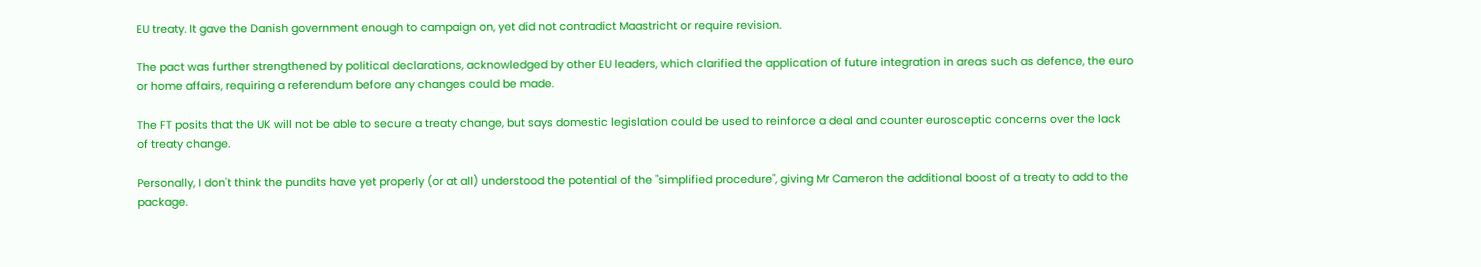EU treaty. It gave the Danish government enough to campaign on, yet did not contradict Maastricht or require revision.

The pact was further strengthened by political declarations, acknowledged by other EU leaders, which clarified the application of future integration in areas such as defence, the euro or home affairs, requiring a referendum before any changes could be made.

The FT posits that the UK will not be able to secure a treaty change, but says domestic legislation could be used to reinforce a deal and counter eurosceptic concerns over the lack of treaty change.

Personally, I don't think the pundits have yet properly (or at all) understood the potential of the "simplified procedure", giving Mr Cameron the additional boost of a treaty to add to the package.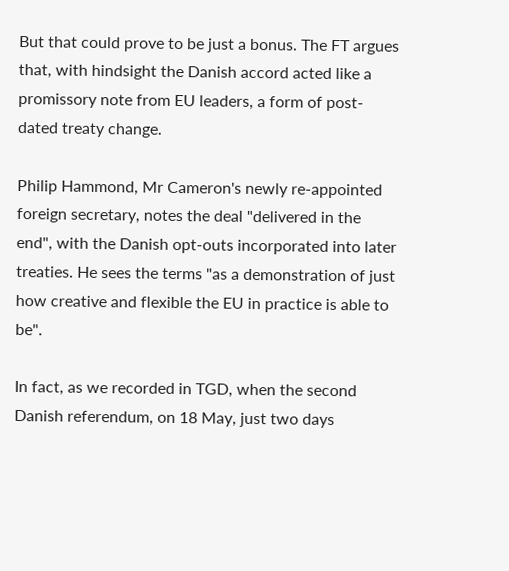But that could prove to be just a bonus. The FT argues that, with hindsight the Danish accord acted like a promissory note from EU leaders, a form of post-dated treaty change.

Philip Hammond, Mr Cameron's newly re-appointed foreign secretary, notes the deal "delivered in the end", with the Danish opt-outs incorporated into later treaties. He sees the terms "as a demonstration of just how creative and flexible the EU in practice is able to be".

In fact, as we recorded in TGD, when the second Danish referendum, on 18 May, just two days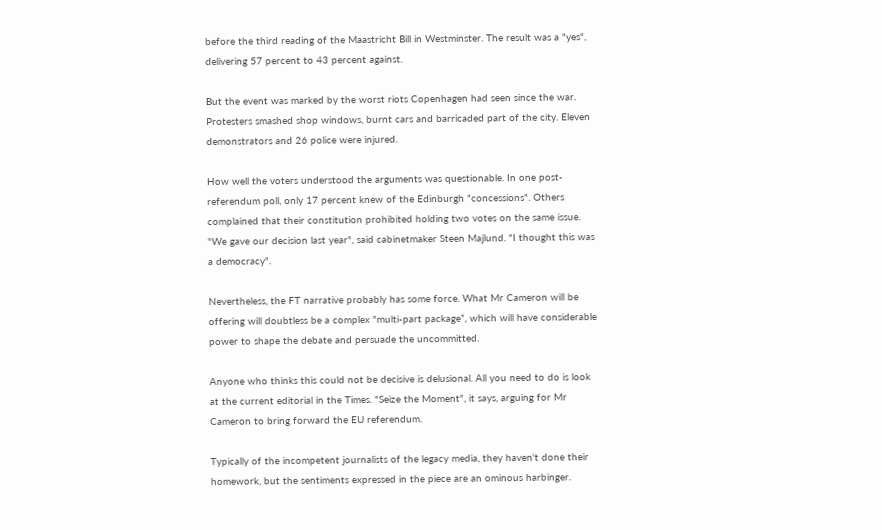before the third reading of the Maastricht Bill in Westminster. The result was a "yes", delivering 57 percent to 43 percent against.

But the event was marked by the worst riots Copenhagen had seen since the war. Protesters smashed shop windows, burnt cars and barricaded part of the city. Eleven demonstrators and 26 police were injured.

How well the voters understood the arguments was questionable. In one post-referendum poll, only 17 percent knew of the Edinburgh "concessions". Others complained that their constitution prohibited holding two votes on the same issue. "We gave our decision last year", said cabinetmaker Steen Majlund. "I thought this was a democracy".

Nevertheless, the FT narrative probably has some force. What Mr Cameron will be offering will doubtless be a complex "multi-part package”, which will have considerable power to shape the debate and persuade the uncommitted.

Anyone who thinks this could not be decisive is delusional. All you need to do is look at the current editorial in the Times. "Seize the Moment", it says, arguing for Mr Cameron to bring forward the EU referendum.

Typically of the incompetent journalists of the legacy media, they haven't done their homework, but the sentiments expressed in the piece are an ominous harbinger.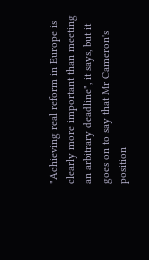"Achieving real reform in Europe is clearly more important than meeting an arbitrary deadline", it says, but it goes on to say that Mr Cameron's position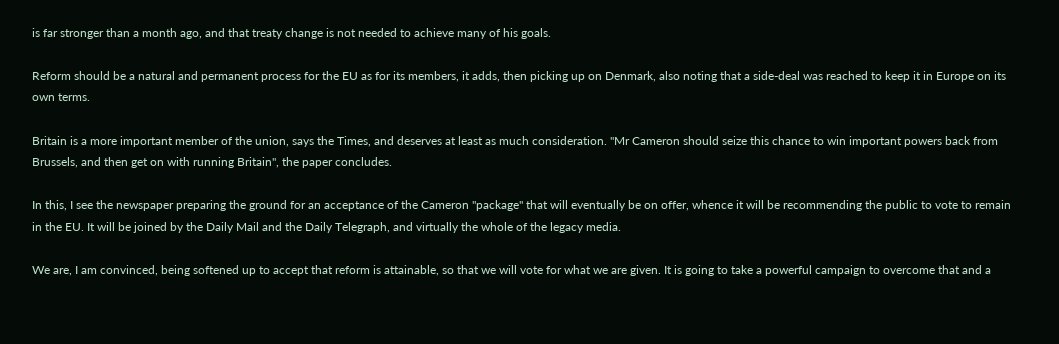is far stronger than a month ago, and that treaty change is not needed to achieve many of his goals.

Reform should be a natural and permanent process for the EU as for its members, it adds, then picking up on Denmark, also noting that a side-deal was reached to keep it in Europe on its own terms.

Britain is a more important member of the union, says the Times, and deserves at least as much consideration. "Mr Cameron should seize this chance to win important powers back from Brussels, and then get on with running Britain", the paper concludes.

In this, I see the newspaper preparing the ground for an acceptance of the Cameron "package" that will eventually be on offer, whence it will be recommending the public to vote to remain in the EU. It will be joined by the Daily Mail and the Daily Telegraph, and virtually the whole of the legacy media.

We are, I am convinced, being softened up to accept that reform is attainable, so that we will vote for what we are given. It is going to take a powerful campaign to overcome that and a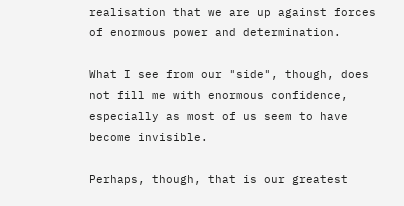realisation that we are up against forces of enormous power and determination.

What I see from our "side", though, does not fill me with enormous confidence, especially as most of us seem to have become invisible.

Perhaps, though, that is our greatest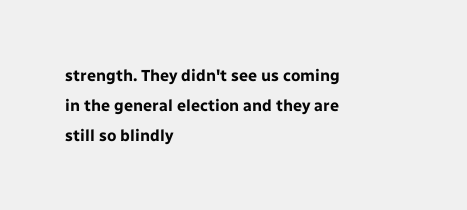strength. They didn't see us coming in the general election and they are still so blindly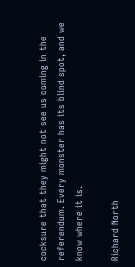cocksure that they might not see us coming in the referendum. Every monster has its blind spot, and we know where it is.

Richard North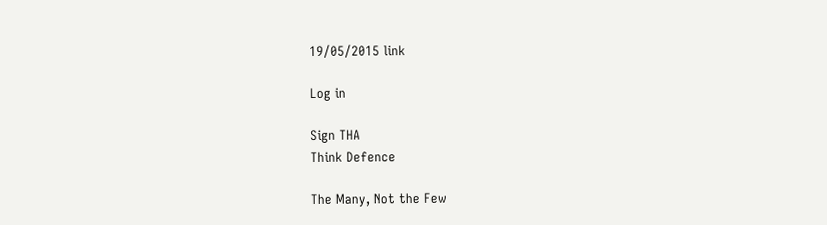19/05/2015 link

Log in

Sign THA
Think Defence

The Many, Not the Few